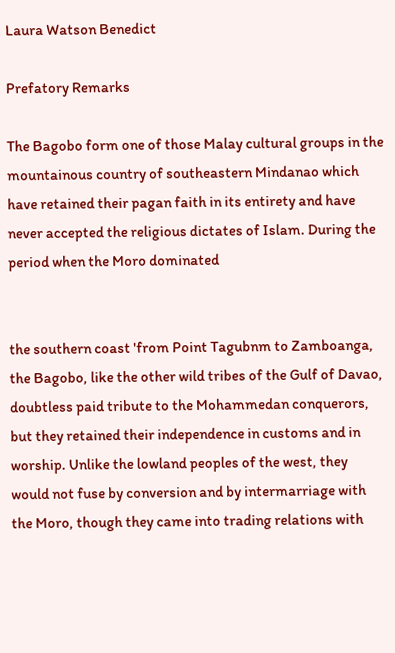Laura Watson Benedict

Prefatory Remarks

The Bagobo form one of those Malay cultural groups in the mountainous country of southeastern Mindanao which have retained their pagan faith in its entirety and have never accepted the religious dictates of Islam. During the period when the Moro dominated


the southern coast 'from Point Tagubnm to Zamboanga, the Bagobo, like the other wild tribes of the Gulf of Davao, doubtless paid tribute to the Mohammedan conquerors, but they retained their independence in customs and in worship. Unlike the lowland peoples of the west, they would not fuse by conversion and by intermarriage with the Moro, though they came into trading relations with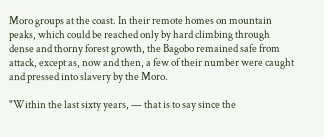Moro groups at the coast. In their remote homes on mountain peaks, which could be reached only by hard climbing through dense and thorny forest growth, the Bagobo remained safe from attack, except as, now and then, a few of their number were caught and pressed into slavery by the Moro.

"Within the last sixty years, — that is to say since the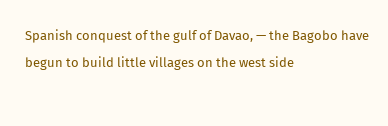Spanish conquest of the gulf of Davao, — the Bagobo have begun to build little villages on the west side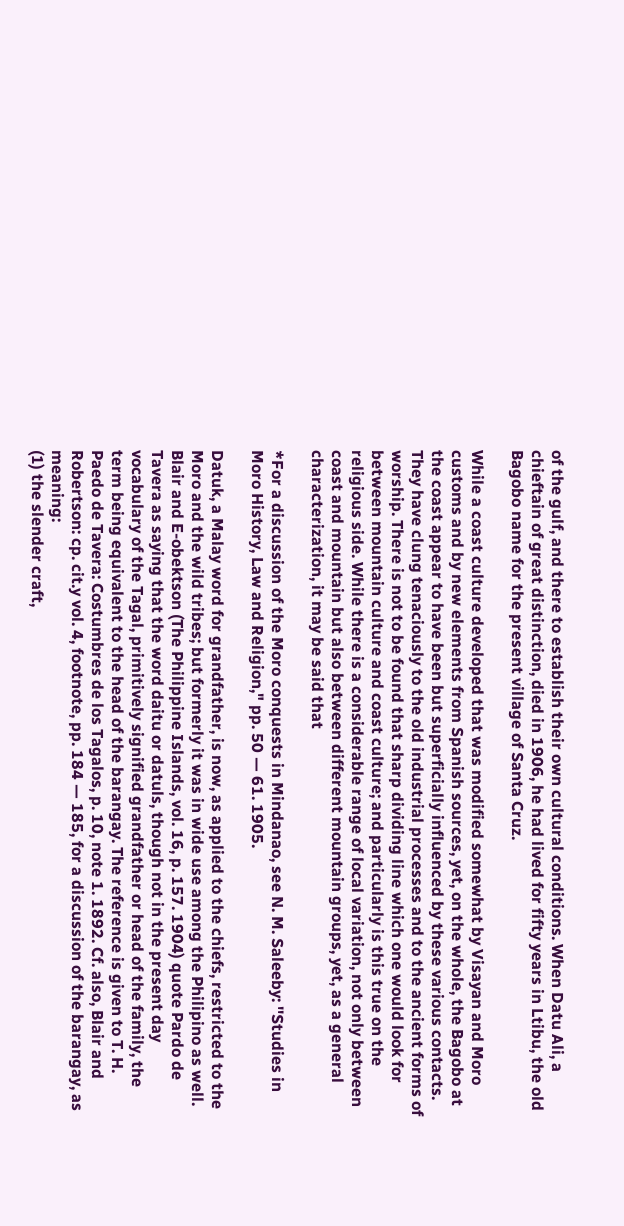of the gulf, and there to establish their own cultural conditions. When Datu Ali, a chieftain of great distinction, died in 1906, he had lived for fifty years in Ltibu, the old Bagobo name for the present village of Santa Cruz.

While a coast culture developed that was modified somewhat by Visayan and Moro customs and by new elements from Spanish sources, yet, on the whole, the Bagobo at the coast appear to have been but superficially influenced by these various contacts. They have clung tenaciously to the old industrial processes and to the ancient forms of worship. There is not to be found that sharp dividing line which one would look for between mountain culture and coast culture; and particularly is this true on the religious side. While there is a considerable range of local variation, not only between coast and mountain but also between different mountain groups, yet, as a general characterization, it may be said that

*For a discussion of the Moro conquests in Mindanao, see N. M. Saleeby: ''Studies in Moro History, Law and Religion," pp. 50 — 61. 1905.

Datuk, a Malay word for grandfather, is now, as applied to the chiefs, restricted to the Moro and the wild tribes; but formerly it was in wide use among the Philipino as well. Blair and E-obektson (The Philippine Islands, vol. 16, p. 157. 1904) quote Pardo de Tavera as saying that the word daitu or datuls, though not in the present day vocabulary of the Tagal, primitively signified grandfather or head of the family, the term being equivalent to the head of the barangay. The reference is given to T. H. Paedo de Tavera: Costumbres de los Tagalos, p. 10, note 1. 1892. Cf. also, Blair and Robertson: cp. cit.y vol. 4, footnote, pp. 184 — 185, for a discussion of the barangay, as meaning:
(1) the slender craft,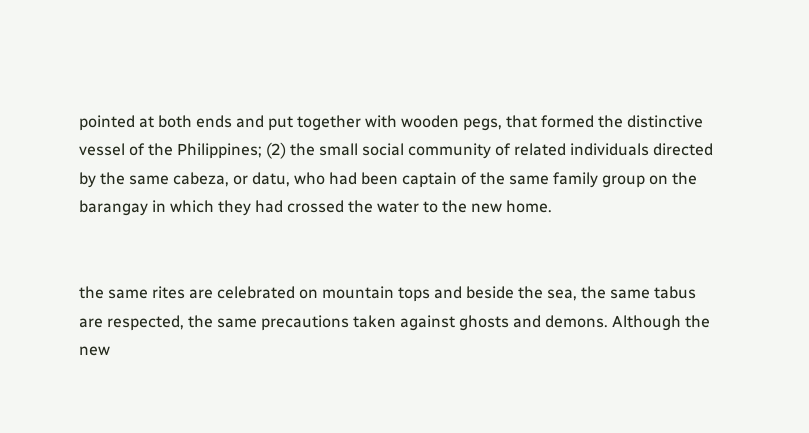pointed at both ends and put together with wooden pegs, that formed the distinctive vessel of the Philippines; (2) the small social community of related individuals directed by the same cabeza, or datu, who had been captain of the same family group on the barangay in which they had crossed the water to the new home.


the same rites are celebrated on mountain tops and beside the sea, the same tabus are respected, the same precautions taken against ghosts and demons. Although the new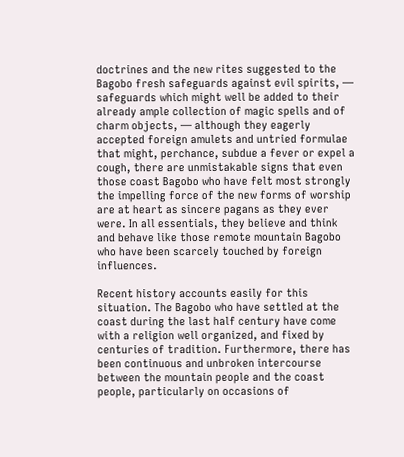doctrines and the new rites suggested to the Bagobo fresh safeguards against evil spirits, — safeguards which might well be added to their already ample collection of magic spells and of charm objects, — although they eagerly accepted foreign amulets and untried formulae that might, perchance, subdue a fever or expel a cough, there are unmistakable signs that even those coast Bagobo who have felt most strongly the impelling force of the new forms of worship are at heart as sincere pagans as they ever were. In all essentials, they believe and think and behave like those remote mountain Bagobo who have been scarcely touched by foreign influences.

Recent history accounts easily for this situation. The Bagobo who have settled at the coast during the last half century have come with a religion well organized, and fixed by centuries of tradition. Furthermore, there has been continuous and unbroken intercourse between the mountain people and the coast people, particularly on occasions of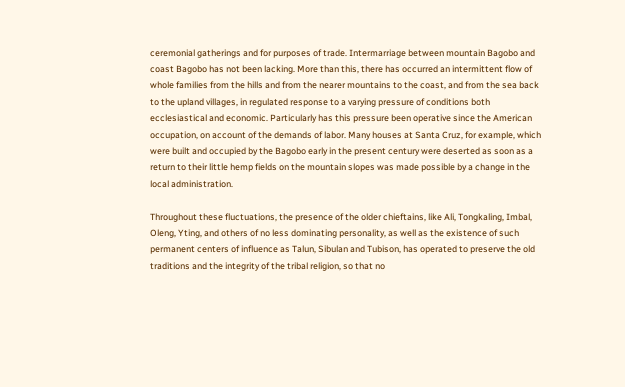ceremonial gatherings and for purposes of trade. Intermarriage between mountain Bagobo and coast Bagobo has not been lacking. More than this, there has occurred an intermittent flow of whole families from the hills and from the nearer mountains to the coast, and from the sea back to the upland villages, in regulated response to a varying pressure of conditions both ecclesiastical and economic. Particularly has this pressure been operative since the American occupation, on account of the demands of labor. Many houses at Santa Cruz, for example, which were built and occupied by the Bagobo early in the present century were deserted as soon as a return to their little hemp fields on the mountain slopes was made possible by a change in the local administration.

Throughout these fluctuations, the presence of the older chieftains, like Ali, Tongkaling, Imbal, Oleng, Yting, and others of no less dominating personality, as well as the existence of such permanent centers of influence as Talun, Sibulan and Tubison, has operated to preserve the old traditions and the integrity of the tribal religion, so that no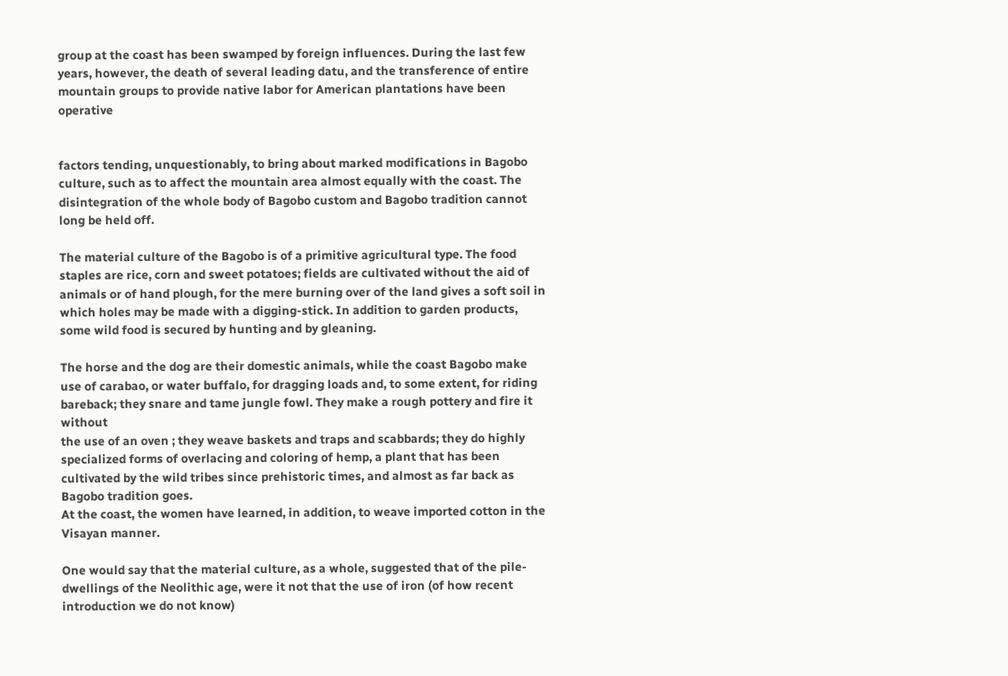group at the coast has been swamped by foreign influences. During the last few years, however, the death of several leading datu, and the transference of entire mountain groups to provide native labor for American plantations have been operative


factors tending, unquestionably, to bring about marked modifications in Bagobo culture, such as to affect the mountain area almost equally with the coast. The disintegration of the whole body of Bagobo custom and Bagobo tradition cannot long be held off.

The material culture of the Bagobo is of a primitive agricultural type. The food staples are rice, corn and sweet potatoes; fields are cultivated without the aid of animals or of hand plough, for the mere burning over of the land gives a soft soil in which holes may be made with a digging-stick. In addition to garden products, some wild food is secured by hunting and by gleaning.

The horse and the dog are their domestic animals, while the coast Bagobo make use of carabao, or water buffalo, for dragging loads and, to some extent, for riding bareback; they snare and tame jungle fowl. They make a rough pottery and fire it without
the use of an oven ; they weave baskets and traps and scabbards; they do highly specialized forms of overlacing and coloring of hemp, a plant that has been cultivated by the wild tribes since prehistoric times, and almost as far back as Bagobo tradition goes.
At the coast, the women have learned, in addition, to weave imported cotton in the Visayan manner.

One would say that the material culture, as a whole, suggested that of the pile-dwellings of the Neolithic age, were it not that the use of iron (of how recent introduction we do not know)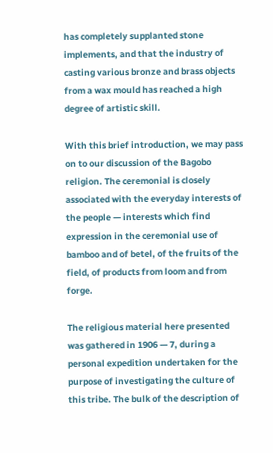has completely supplanted stone implements, and that the industry of casting various bronze and brass objects from a wax mould has reached a high degree of artistic skill.

With this brief introduction, we may pass on to our discussion of the Bagobo religion. The ceremonial is closely associated with the everyday interests of the people — interests which find expression in the ceremonial use of bamboo and of betel, of the fruits of the field, of products from loom and from forge.

The religious material here presented was gathered in 1906 — 7, during a personal expedition undertaken for the purpose of investigating the culture of this tribe. The bulk of the description of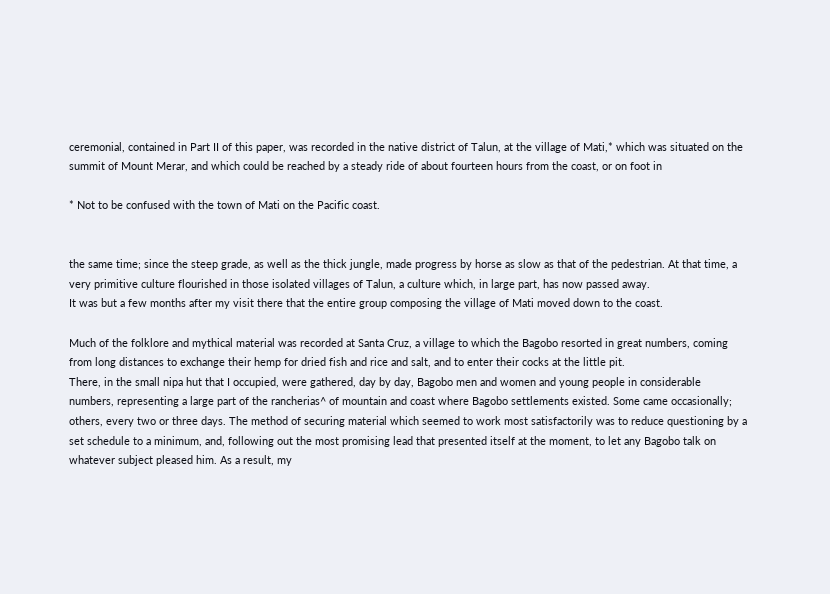ceremonial, contained in Part II of this paper, was recorded in the native district of Talun, at the village of Mati,* which was situated on the summit of Mount Merar, and which could be reached by a steady ride of about fourteen hours from the coast, or on foot in

* Not to be confused with the town of Mati on the Pacific coast.


the same time; since the steep grade, as well as the thick jungle, made progress by horse as slow as that of the pedestrian. At that time, a very primitive culture flourished in those isolated villages of Talun, a culture which, in large part, has now passed away.
It was but a few months after my visit there that the entire group composing the village of Mati moved down to the coast.

Much of the folklore and mythical material was recorded at Santa Cruz, a village to which the Bagobo resorted in great numbers, coming from long distances to exchange their hemp for dried fish and rice and salt, and to enter their cocks at the little pit.
There, in the small nipa hut that I occupied, were gathered, day by day, Bagobo men and women and young people in considerable numbers, representing a large part of the rancherias^ of mountain and coast where Bagobo settlements existed. Some came occasionally; others, every two or three days. The method of securing material which seemed to work most satisfactorily was to reduce questioning by a set schedule to a minimum, and, following out the most promising lead that presented itself at the moment, to let any Bagobo talk on whatever subject pleased him. As a result, my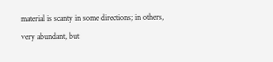material is scanty in some directions; in others, very abundant, but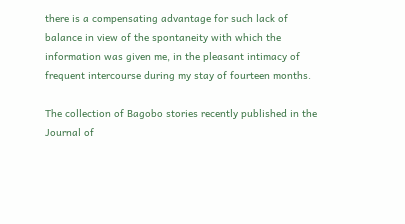there is a compensating advantage for such lack of balance in view of the spontaneity with which the information was given me, in the pleasant intimacy of frequent intercourse during my stay of fourteen months.

The collection of Bagobo stories recently published in the Journal of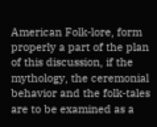American Folk-lore, form properly a part of the plan of this discussion, if the mythology, the ceremonial behavior and the folk-tales are to be examined as a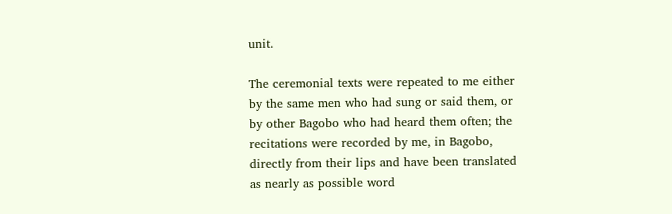unit.

The ceremonial texts were repeated to me either by the same men who had sung or said them, or by other Bagobo who had heard them often; the recitations were recorded by me, in Bagobo, directly from their lips and have been translated as nearly as possible word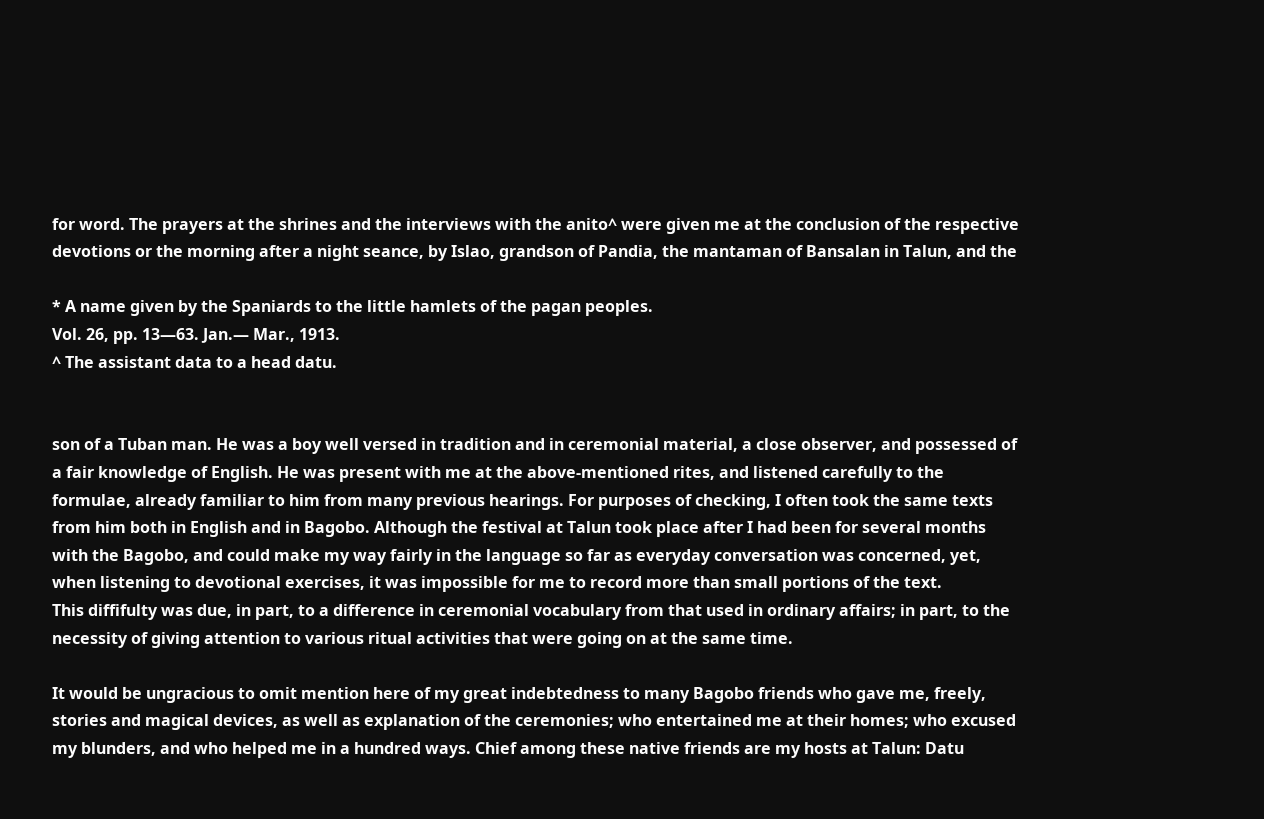for word. The prayers at the shrines and the interviews with the anito^ were given me at the conclusion of the respective devotions or the morning after a night seance, by Islao, grandson of Pandia, the mantaman of Bansalan in Talun, and the

* A name given by the Spaniards to the little hamlets of the pagan peoples.
Vol. 26, pp. 13—63. Jan.— Mar., 1913.
^ The assistant data to a head datu.


son of a Tuban man. He was a boy well versed in tradition and in ceremonial material, a close observer, and possessed of a fair knowledge of English. He was present with me at the above-mentioned rites, and listened carefully to the formulae, already familiar to him from many previous hearings. For purposes of checking, I often took the same texts from him both in English and in Bagobo. Although the festival at Talun took place after I had been for several months with the Bagobo, and could make my way fairly in the language so far as everyday conversation was concerned, yet, when listening to devotional exercises, it was impossible for me to record more than small portions of the text.
This diffifulty was due, in part, to a difference in ceremonial vocabulary from that used in ordinary affairs; in part, to the necessity of giving attention to various ritual activities that were going on at the same time.

It would be ungracious to omit mention here of my great indebtedness to many Bagobo friends who gave me, freely, stories and magical devices, as well as explanation of the ceremonies; who entertained me at their homes; who excused my blunders, and who helped me in a hundred ways. Chief among these native friends are my hosts at Talun: Datu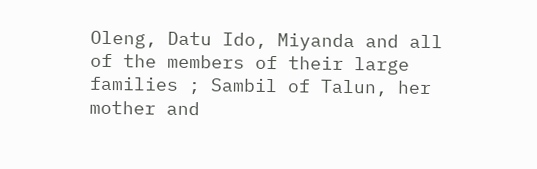Oleng, Datu Ido, Miyanda and all of the members of their large families ; Sambil of Talun, her mother and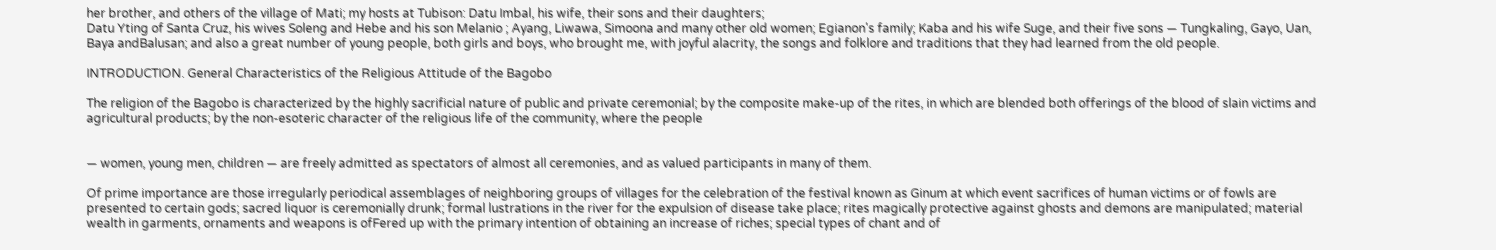her brother, and others of the village of Mati; my hosts at Tubison: Datu Imbal, his wife, their sons and their daughters;
Datu Yting of Santa Cruz, his wives Soleng and Hebe and his son Melanio ; Ayang, Liwawa, Simoona and many other old women; Egianon's family; Kaba and his wife Suge, and their five sons — Tungkaling, Gayo, Uan, Baya andBalusan; and also a great number of young people, both girls and boys, who brought me, with joyful alacrity, the songs and folklore and traditions that they had learned from the old people.

INTRODUCTION. General Characteristics of the Religious Attitude of the Bagobo

The religion of the Bagobo is characterized by the highly sacrificial nature of public and private ceremonial; by the composite make-up of the rites, in which are blended both offerings of the blood of slain victims and agricultural products; by the non-esoteric character of the religious life of the community, where the people


— women, young men, children — are freely admitted as spectators of almost all ceremonies, and as valued participants in many of them.

Of prime importance are those irregularly periodical assemblages of neighboring groups of villages for the celebration of the festival known as Ginum at which event sacrifices of human victims or of fowls are presented to certain gods; sacred liquor is ceremonially drunk; formal lustrations in the river for the expulsion of disease take place; rites magically protective against ghosts and demons are manipulated; material wealth in garments, ornaments and weapons is ofFered up with the primary intention of obtaining an increase of riches; special types of chant and of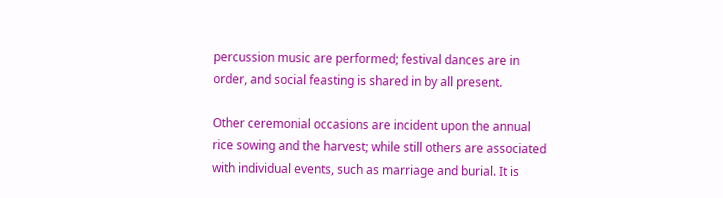percussion music are performed; festival dances are in order, and social feasting is shared in by all present.

Other ceremonial occasions are incident upon the annual rice sowing and the harvest; while still others are associated with individual events, such as marriage and burial. It is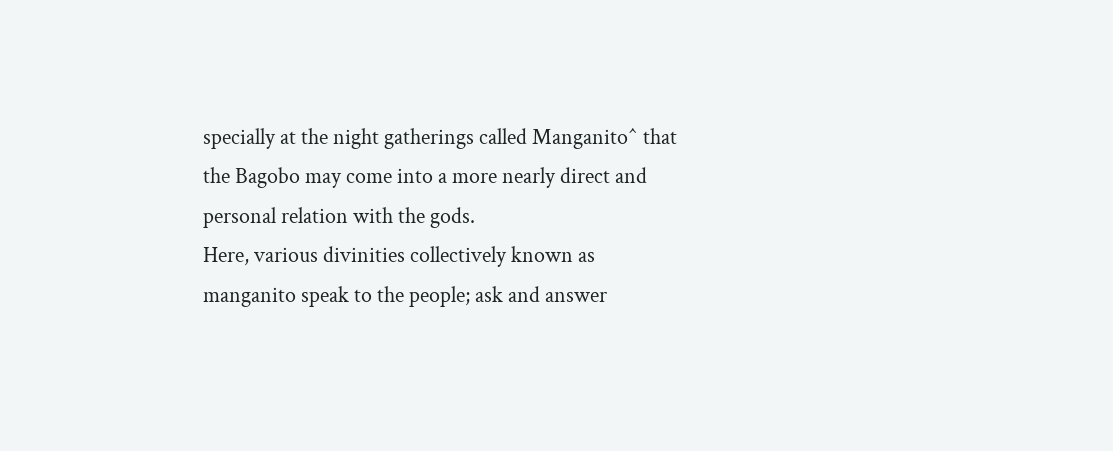specially at the night gatherings called Manganito^ that the Bagobo may come into a more nearly direct and personal relation with the gods.
Here, various divinities collectively known as manganito speak to the people; ask and answer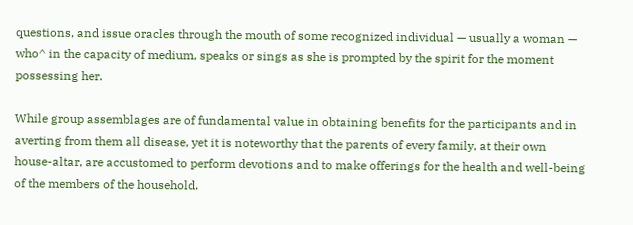questions, and issue oracles through the mouth of some recognized individual — usually a woman — who^ in the capacity of medium, speaks or sings as she is prompted by the spirit for the moment possessing her.

While group assemblages are of fundamental value in obtaining benefits for the participants and in averting from them all disease, yet it is noteworthy that the parents of every family, at their own house-altar, are accustomed to perform devotions and to make offerings for the health and well-being of the members of the household.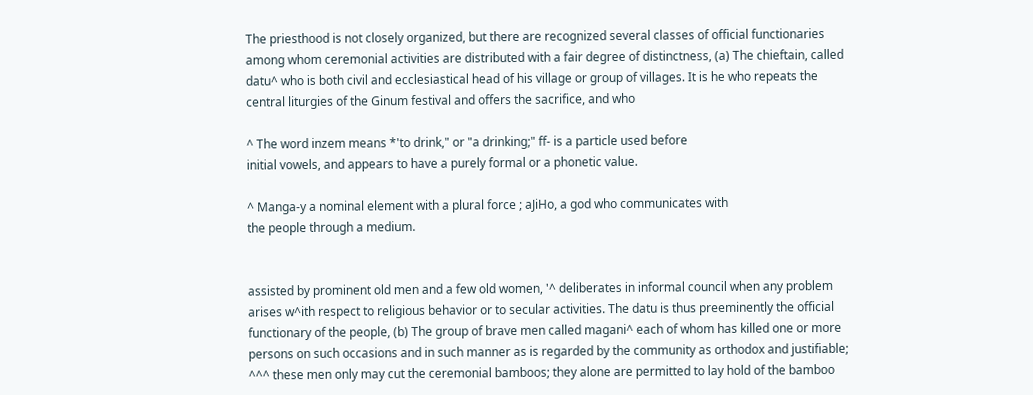The priesthood is not closely organized, but there are recognized several classes of official functionaries among whom ceremonial activities are distributed with a fair degree of distinctness, (a) The chieftain, called datu^ who is both civil and ecclesiastical head of his village or group of villages. It is he who repeats the central liturgies of the Ginum festival and offers the sacrifice, and who

^ The word inzem means *'to drink," or "a drinking;" ff- is a particle used before
initial vowels, and appears to have a purely formal or a phonetic value.

^ Manga-y a nominal element with a plural force ; aJiHo, a god who communicates with
the people through a medium.


assisted by prominent old men and a few old women, '^ deliberates in informal council when any problem arises w^ith respect to religious behavior or to secular activities. The datu is thus preeminently the official functionary of the people, (b) The group of brave men called magani^ each of whom has killed one or more persons on such occasions and in such manner as is regarded by the community as orthodox and justifiable; ^^^ these men only may cut the ceremonial bamboos; they alone are permitted to lay hold of the bamboo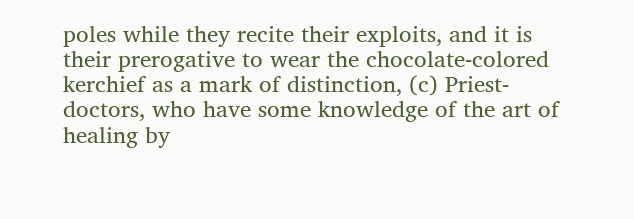poles while they recite their exploits, and it is their prerogative to wear the chocolate-colored kerchief as a mark of distinction, (c) Priest-doctors, who have some knowledge of the art of healing by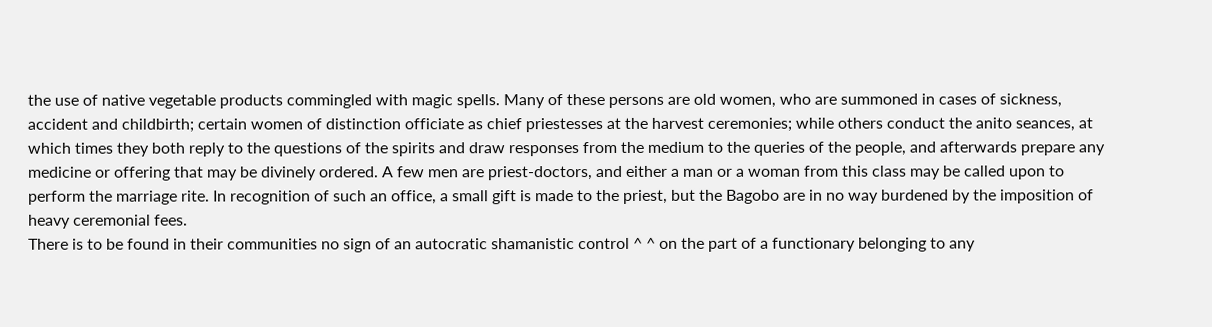the use of native vegetable products commingled with magic spells. Many of these persons are old women, who are summoned in cases of sickness, accident and childbirth; certain women of distinction officiate as chief priestesses at the harvest ceremonies; while others conduct the anito seances, at which times they both reply to the questions of the spirits and draw responses from the medium to the queries of the people, and afterwards prepare any medicine or offering that may be divinely ordered. A few men are priest-doctors, and either a man or a woman from this class may be called upon to perform the marriage rite. In recognition of such an office, a small gift is made to the priest, but the Bagobo are in no way burdened by the imposition of heavy ceremonial fees.
There is to be found in their communities no sign of an autocratic shamanistic control ^ ^ on the part of a functionary belonging to any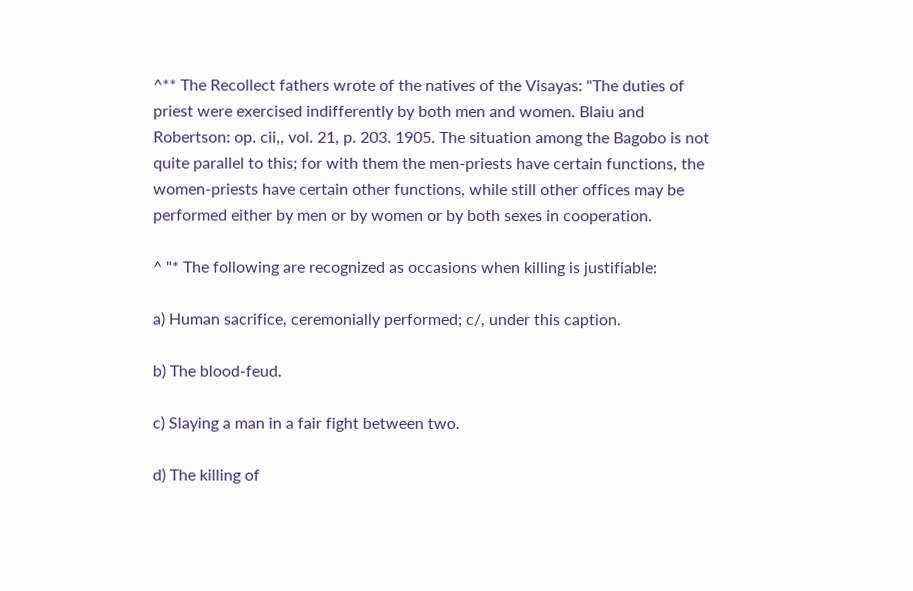^** The Recollect fathers wrote of the natives of the Visayas: "The duties of priest were exercised indifferently by both men and women. Blaiu and Robertson: op. cii,, vol. 21, p. 203. 1905. The situation among the Bagobo is not quite parallel to this; for with them the men-priests have certain functions, the women-priests have certain other functions, while still other offices may be performed either by men or by women or by both sexes in cooperation.

^ "* The following are recognized as occasions when killing is justifiable:

a) Human sacrifice, ceremonially performed; c/, under this caption.

b) The blood-feud.

c) Slaying a man in a fair fight between two.

d) The killing of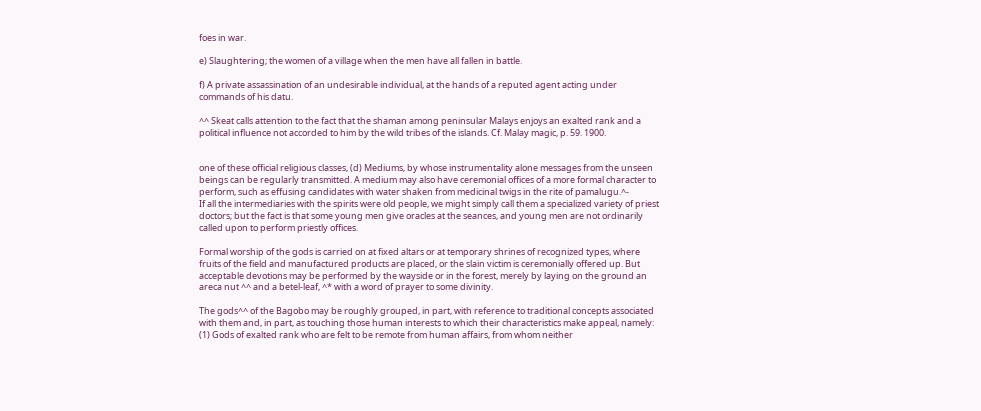foes in war.

e) Slaughtering; the women of a village when the men have all fallen in battle.

f) A private assassination of an undesirable individual, at the hands of a reputed agent acting under commands of his datu.

^^ Skeat calls attention to the fact that the shaman among peninsular Malays enjoys an exalted rank and a political influence not accorded to him by the wild tribes of the islands. Cf. Malay magic, p. 59. 1900.


one of these official religious classes, (d) Mediums, by whose instrumentality alone messages from the unseen beings can be regularly transmitted. A medium may also have ceremonial offices of a more formal character to perform, such as effusing candidates with water shaken from medicinal twigs in the rite of pamalugu.^-
If all the intermediaries with the spirits were old people, we might simply call them a specialized variety of priest doctors; but the fact is that some young men give oracles at the seances, and young men are not ordinarily called upon to perform priestly offices.

Formal worship of the gods is carried on at fixed altars or at temporary shrines of recognized types, where fruits of the field and manufactured products are placed, or the slain victim is ceremonially offered up. But acceptable devotions may be performed by the wayside or in the forest, merely by laying on the ground an areca nut ^^ and a betel-leaf, ^* with a word of prayer to some divinity.

The gods^^ of the Bagobo may be roughly grouped, in part, with reference to traditional concepts associated with them and, in part, as touching those human interests to which their characteristics make appeal, namely: (1) Gods of exalted rank who are felt to be remote from human affairs, from whom neither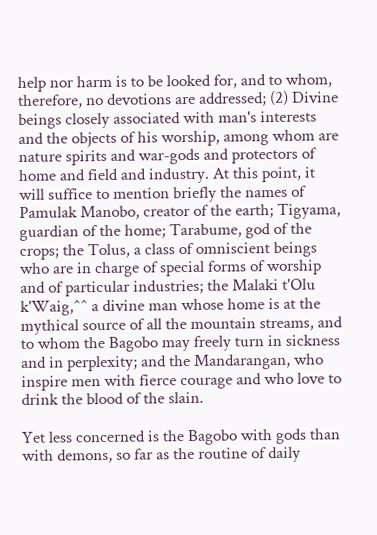help nor harm is to be looked for, and to whom, therefore, no devotions are addressed; (2) Divine beings closely associated with man's interests and the objects of his worship, among whom are nature spirits and war-gods and protectors of home and field and industry. At this point, it will suffice to mention briefly the names of Pamulak Manobo, creator of the earth; Tigyama, guardian of the home; Tarabume, god of the crops; the Tolus, a class of omniscient beings who are in charge of special forms of worship and of particular industries; the Malaki t'Olu k'Waig,^^ a divine man whose home is at the mythical source of all the mountain streams, and to whom the Bagobo may freely turn in sickness and in perplexity; and the Mandarangan, who inspire men with fierce courage and who love to drink the blood of the slain.

Yet less concerned is the Bagobo with gods than with demons, so far as the routine of daily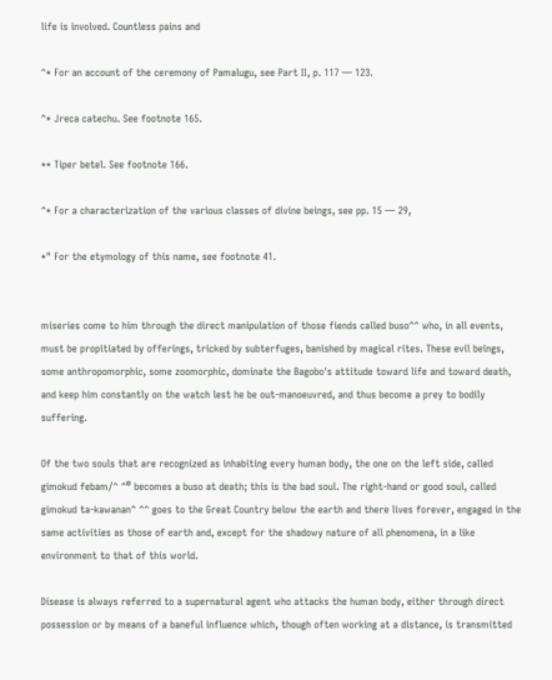life is involved. Countless pains and

^* For an account of the ceremony of Pamalugu, see Part II, p. 117 — 123.

^* Jreca catechu. See footnote 165.

** Tiper betel. See footnote 166.

^* For a characterization of the various classes of divine beings, see pp. 15 — 29,

*" For the etymology of this name, see footnote 41.


miseries come to him through the direct manipulation of those fiends called buso^^ who, in all events, must be propitiated by offerings, tricked by subterfuges, banished by magical rites. These evil beings, some anthropomorphic, some zoomorphic, dominate the Bagobo's attitude toward life and toward death, and keep him constantly on the watch lest he be out-manoeuvred, and thus become a prey to bodily suffering.

Of the two souls that are recognized as inhabiting every human body, the one on the left side, called gimokud febam/^ ^® becomes a buso at death; this is the bad soul. The right-hand or good soul, called gimokud ta-kawanan^ ^^ goes to the Great Country below the earth and there lives forever, engaged in the same activities as those of earth and, except for the shadowy nature of all phenomena, in a like environment to that of this world.

Disease is always referred to a supernatural agent who attacks the human body, either through direct possession or by means of a baneful influence which, though often working at a distance, is transmitted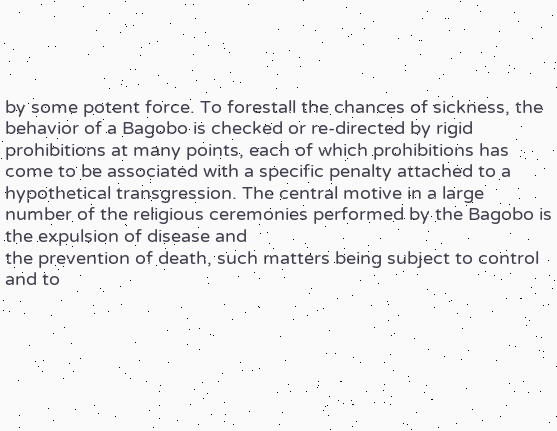by some potent force. To forestall the chances of sickness, the behavior of a Bagobo is checked or re-directed by rigid prohibitions at many points, each of which prohibitions has come to be associated with a specific penalty attached to a hypothetical transgression. The central motive in a large number of the religious ceremonies performed by the Bagobo is the expulsion of disease and
the prevention of death, such matters being subject to control and to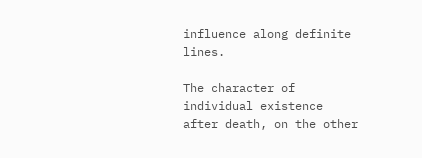influence along definite lines.

The character of individual existence after death, on the other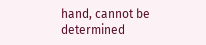hand, cannot be determined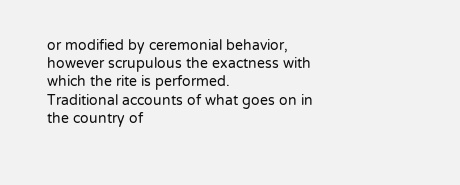or modified by ceremonial behavior, however scrupulous the exactness with which the rite is performed.
Traditional accounts of what goes on in the country of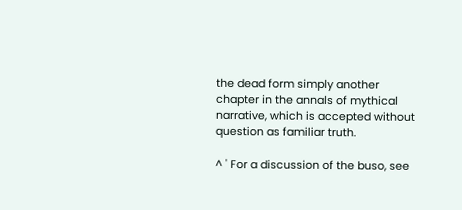the dead form simply another chapter in the annals of mythical narrative, which is accepted without question as familiar truth.

^ ' For a discussion of the buso, see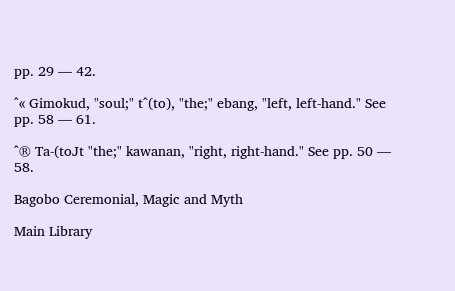pp. 29 — 42.

^« Gimokud, "soul;" t^(to), "the;" ebang, "left, left-hand." See pp. 58 — 61.

^® Ta-(toJt "the;" kawanan, "right, right-hand." See pp. 50 — 58.

Bagobo Ceremonial, Magic and Myth

Main Library